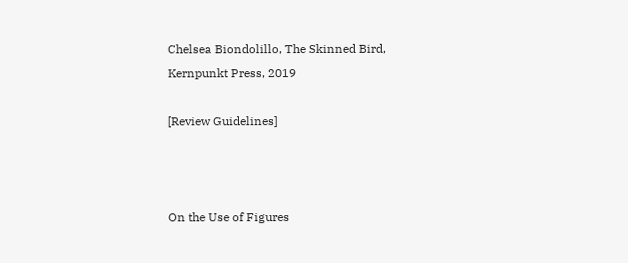Chelsea Biondolillo, The Skinned Bird, Kernpunkt Press, 2019

[Review Guidelines]



On the Use of Figures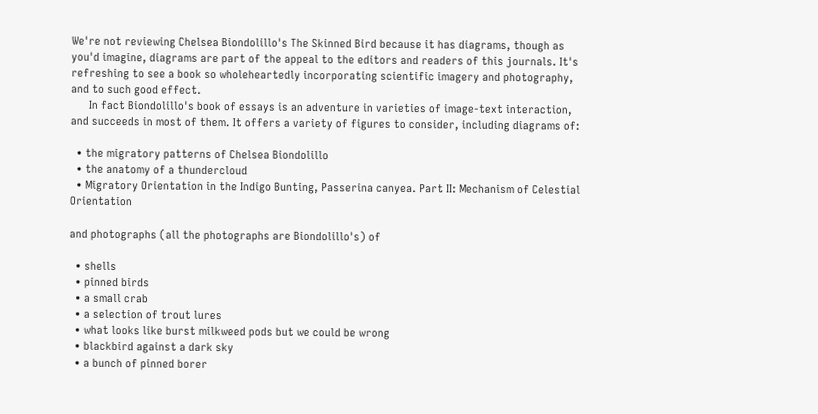We're not reviewing Chelsea Biondolillo's The Skinned Bird because it has diagrams, though as you'd imagine, diagrams are part of the appeal to the editors and readers of this journals. It's refreshing to see a book so wholeheartedly incorporating scientific imagery and photography, and to such good effect.
      In fact Biondolillo's book of essays is an adventure in varieties of image-text interaction, and succeeds in most of them. It offers a variety of figures to consider, including diagrams of:

  • the migratory patterns of Chelsea Biondolillo
  • the anatomy of a thundercloud
  • Migratory Orientation in the Indigo Bunting, Passerina canyea. Part II: Mechanism of Celestial Orientation

and photographs (all the photographs are Biondolillo's) of

  • shells
  • pinned birds
  • a small crab
  • a selection of trout lures
  • what looks like burst milkweed pods but we could be wrong
  • blackbird against a dark sky
  • a bunch of pinned borer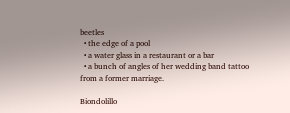beetles
  • the edge of a pool
  • a water glass in a restaurant or a bar
  • a bunch of angles of her wedding band tattoo from a former marriage.

Biondolillo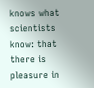knows what scientists know: that there is pleasure in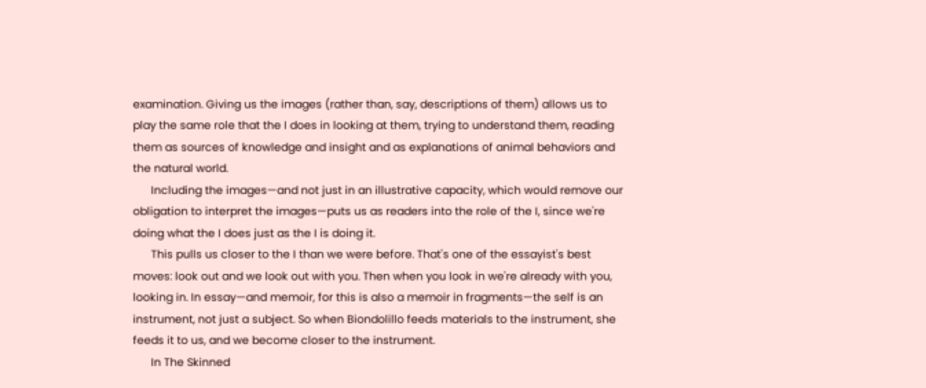examination. Giving us the images (rather than, say, descriptions of them) allows us to play the same role that the I does in looking at them, trying to understand them, reading them as sources of knowledge and insight and as explanations of animal behaviors and the natural world.
      Including the images—and not just in an illustrative capacity, which would remove our obligation to interpret the images—puts us as readers into the role of the I, since we're doing what the I does just as the I is doing it.
      This pulls us closer to the I than we were before. That's one of the essayist's best moves: look out and we look out with you. Then when you look in we're already with you, looking in. In essay—and memoir, for this is also a memoir in fragments—the self is an instrument, not just a subject. So when Biondolillo feeds materials to the instrument, she feeds it to us, and we become closer to the instrument.
      In The Skinned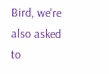Bird, we're also asked to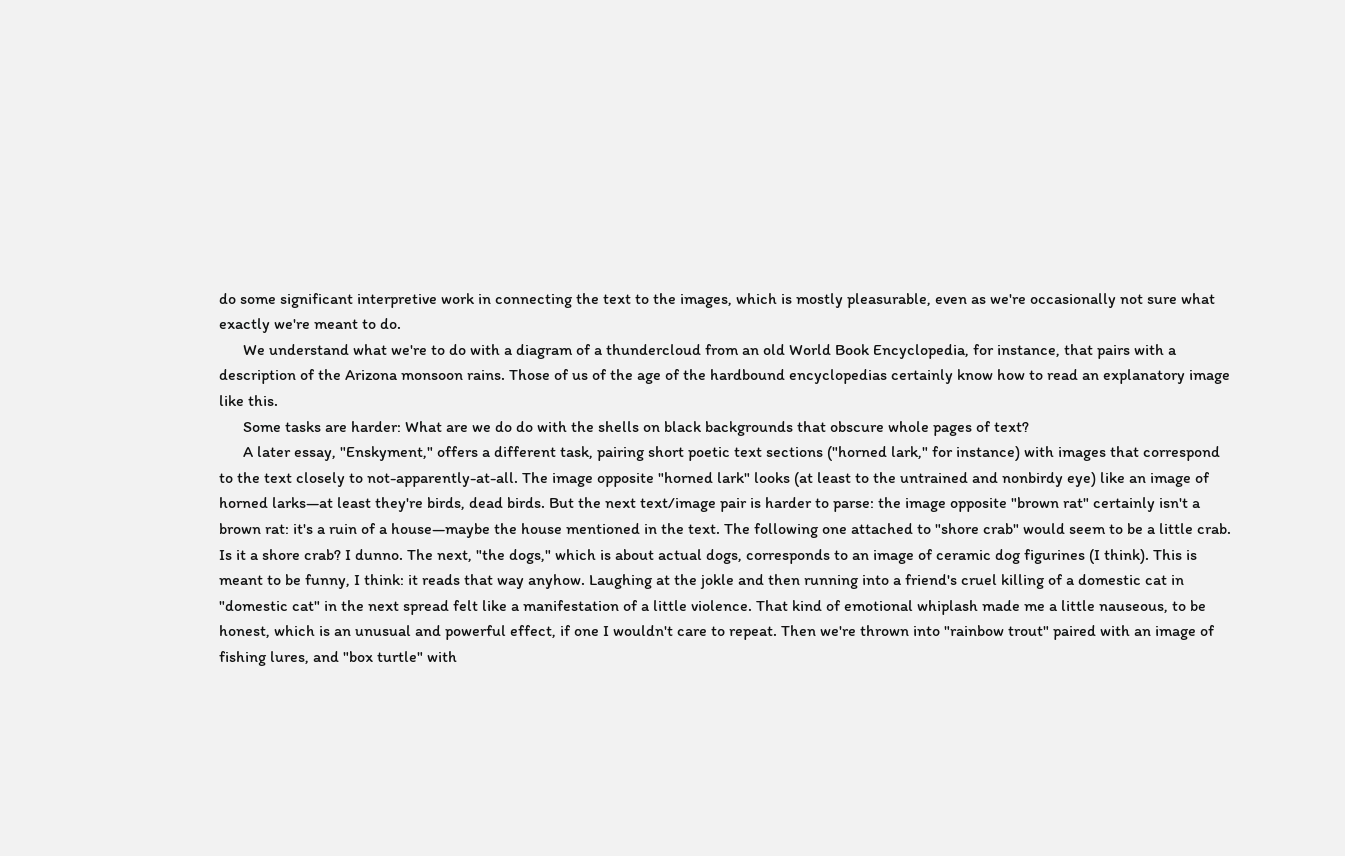do some significant interpretive work in connecting the text to the images, which is mostly pleasurable, even as we're occasionally not sure what exactly we're meant to do.
      We understand what we're to do with a diagram of a thundercloud from an old World Book Encyclopedia, for instance, that pairs with a description of the Arizona monsoon rains. Those of us of the age of the hardbound encyclopedias certainly know how to read an explanatory image like this.
      Some tasks are harder: What are we do do with the shells on black backgrounds that obscure whole pages of text?
      A later essay, "Enskyment," offers a different task, pairing short poetic text sections ("horned lark," for instance) with images that correspond to the text closely to not-apparently-at-all. The image opposite "horned lark" looks (at least to the untrained and nonbirdy eye) like an image of horned larks—at least they're birds, dead birds. But the next text/image pair is harder to parse: the image opposite "brown rat" certainly isn't a brown rat: it's a ruin of a house—maybe the house mentioned in the text. The following one attached to "shore crab" would seem to be a little crab. Is it a shore crab? I dunno. The next, "the dogs," which is about actual dogs, corresponds to an image of ceramic dog figurines (I think). This is meant to be funny, I think: it reads that way anyhow. Laughing at the jokle and then running into a friend's cruel killing of a domestic cat in "domestic cat" in the next spread felt like a manifestation of a little violence. That kind of emotional whiplash made me a little nauseous, to be honest, which is an unusual and powerful effect, if one I wouldn't care to repeat. Then we're thrown into "rainbow trout" paired with an image of fishing lures, and "box turtle" with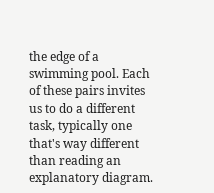the edge of a swimming pool. Each of these pairs invites us to do a different task, typically one that's way different than reading an explanatory diagram.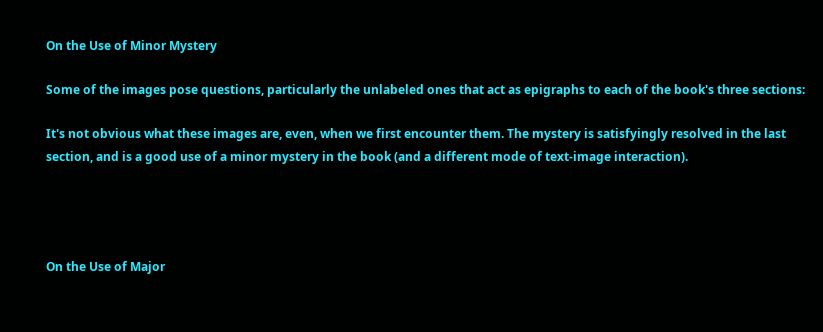On the Use of Minor Mystery

Some of the images pose questions, particularly the unlabeled ones that act as epigraphs to each of the book's three sections:

It's not obvious what these images are, even, when we first encounter them. The mystery is satisfyingly resolved in the last section, and is a good use of a minor mystery in the book (and a different mode of text-image interaction).




On the Use of Major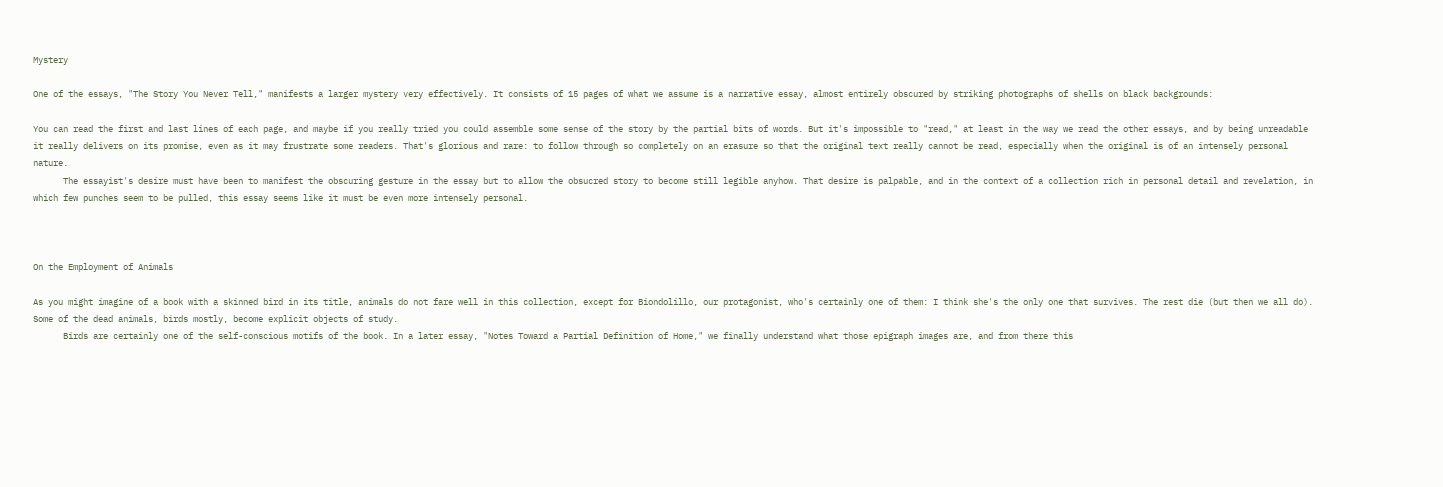Mystery

One of the essays, "The Story You Never Tell," manifests a larger mystery very effectively. It consists of 15 pages of what we assume is a narrative essay, almost entirely obscured by striking photographs of shells on black backgrounds:

You can read the first and last lines of each page, and maybe if you really tried you could assemble some sense of the story by the partial bits of words. But it's impossible to "read," at least in the way we read the other essays, and by being unreadable it really delivers on its promise, even as it may frustrate some readers. That's glorious and rare: to follow through so completely on an erasure so that the original text really cannot be read, especially when the original is of an intensely personal nature.
      The essayist's desire must have been to manifest the obscuring gesture in the essay but to allow the obsucred story to become still legible anyhow. That desire is palpable, and in the context of a collection rich in personal detail and revelation, in which few punches seem to be pulled, this essay seems like it must be even more intensely personal.



On the Employment of Animals

As you might imagine of a book with a skinned bird in its title, animals do not fare well in this collection, except for Biondolillo, our protagonist, who's certainly one of them: I think she's the only one that survives. The rest die (but then we all do). Some of the dead animals, birds mostly, become explicit objects of study.
      Birds are certainly one of the self-conscious motifs of the book. In a later essay, "Notes Toward a Partial Definition of Home," we finally understand what those epigraph images are, and from there this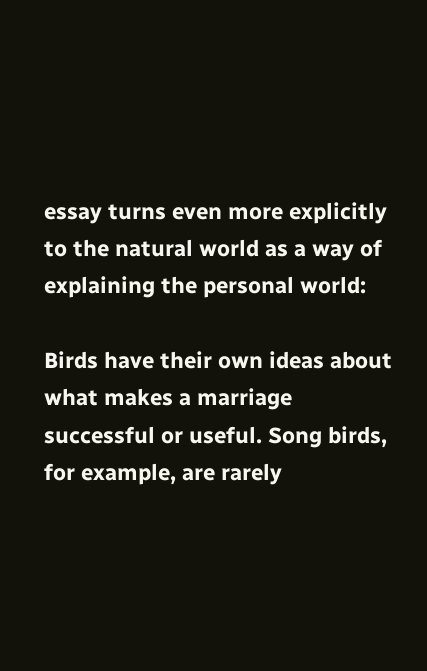essay turns even more explicitly to the natural world as a way of explaining the personal world:

Birds have their own ideas about what makes a marriage successful or useful. Song birds, for example, are rarely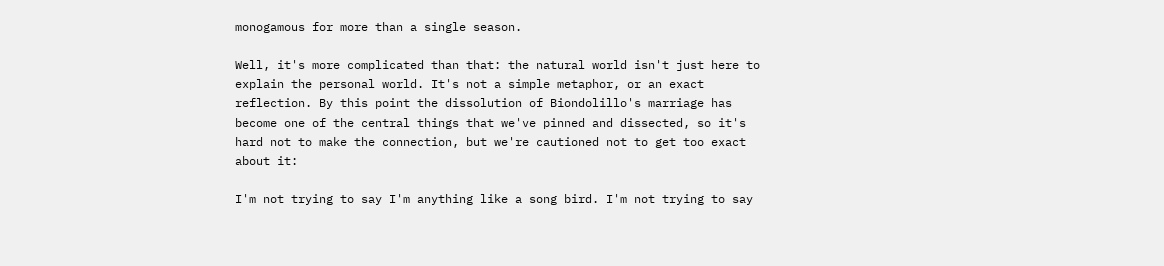monogamous for more than a single season.

Well, it's more complicated than that: the natural world isn't just here to explain the personal world. It's not a simple metaphor, or an exact reflection. By this point the dissolution of Biondolillo's marriage has become one of the central things that we've pinned and dissected, so it's hard not to make the connection, but we're cautioned not to get too exact about it:

I'm not trying to say I'm anything like a song bird. I'm not trying to say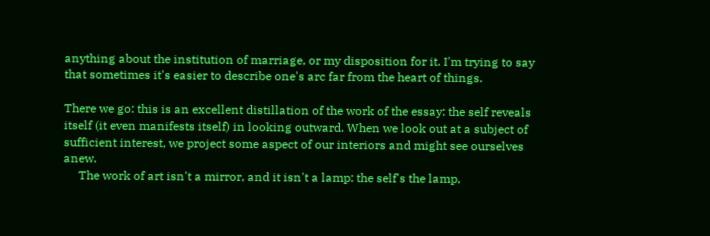anything about the institution of marriage, or my disposition for it. I'm trying to say that sometimes it's easier to describe one's arc far from the heart of things.

There we go: this is an excellent distillation of the work of the essay: the self reveals itself (it even manifests itself) in looking outward. When we look out at a subject of sufficient interest, we project some aspect of our interiors and might see ourselves anew.
     The work of art isn't a mirror, and it isn't a lamp: the self's the lamp,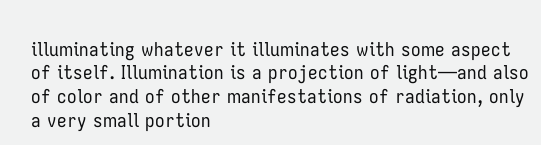illuminating whatever it illuminates with some aspect of itself. Illumination is a projection of light—and also of color and of other manifestations of radiation, only a very small portion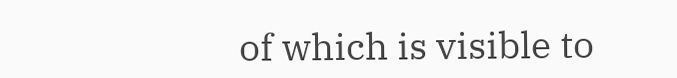of which is visible to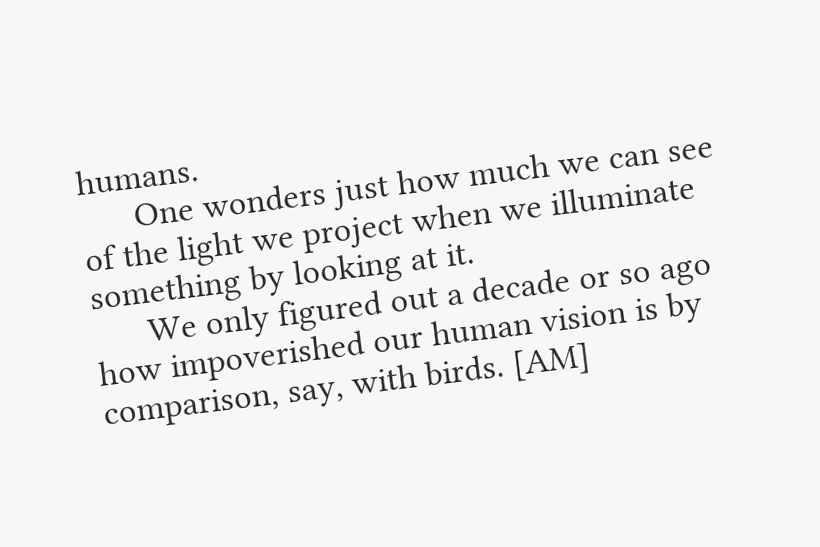humans.
      One wonders just how much we can see of the light we project when we illuminate something by looking at it.
      We only figured out a decade or so ago how impoverished our human vision is by comparison, say, with birds. [AM]